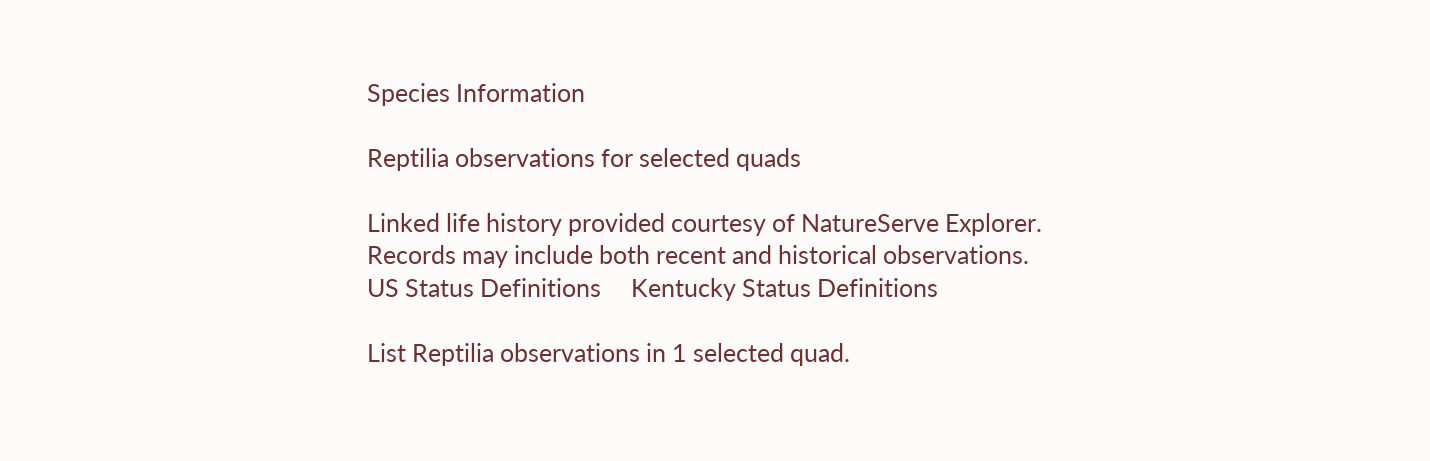Species Information

Reptilia observations for selected quads

Linked life history provided courtesy of NatureServe Explorer.
Records may include both recent and historical observations.
US Status Definitions     Kentucky Status Definitions

List Reptilia observations in 1 selected quad.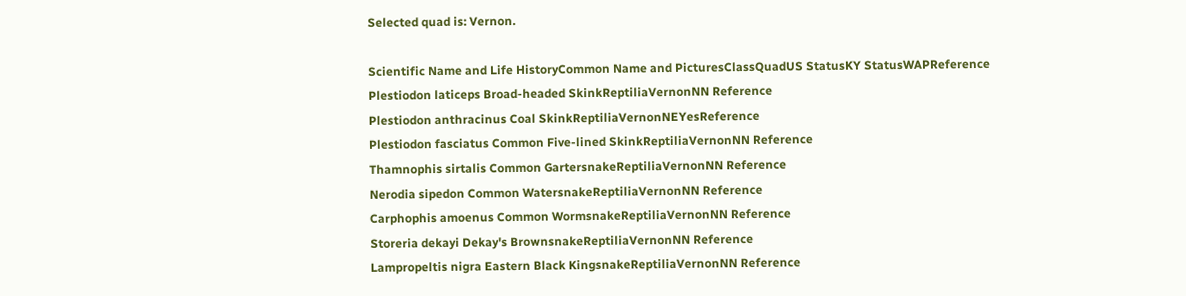Selected quad is: Vernon.

Scientific Name and Life HistoryCommon Name and PicturesClassQuadUS StatusKY StatusWAPReference
Plestiodon laticeps Broad-headed SkinkReptiliaVernonNN Reference
Plestiodon anthracinus Coal SkinkReptiliaVernonNEYesReference
Plestiodon fasciatus Common Five-lined SkinkReptiliaVernonNN Reference
Thamnophis sirtalis Common GartersnakeReptiliaVernonNN Reference
Nerodia sipedon Common WatersnakeReptiliaVernonNN Reference
Carphophis amoenus Common WormsnakeReptiliaVernonNN Reference
Storeria dekayi Dekay's BrownsnakeReptiliaVernonNN Reference
Lampropeltis nigra Eastern Black KingsnakeReptiliaVernonNN Reference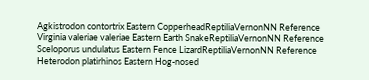Agkistrodon contortrix Eastern CopperheadReptiliaVernonNN Reference
Virginia valeriae valeriae Eastern Earth SnakeReptiliaVernonNN Reference
Sceloporus undulatus Eastern Fence LizardReptiliaVernonNN Reference
Heterodon platirhinos Eastern Hog-nosed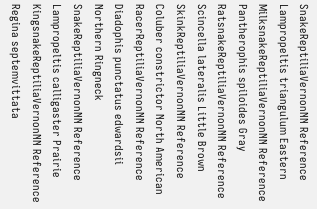SnakeReptiliaVernonNN Reference
Lampropeltis triangulum Eastern MilksnakeReptiliaVernonNN Reference
Pantherophis spiloides Gray RatsnakeReptiliaVernonNN Reference
Scincella lateralis Little Brown SkinkReptiliaVernonNN Reference
Coluber constrictor North American RacerReptiliaVernonNN Reference
Diadophis punctatus edwardsii Northern Ringneck SnakeReptiliaVernonNN Reference
Lampropeltis calligaster Prairie KingsnakeReptiliaVernonNN Reference
Regina septemvittata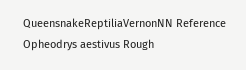QueensnakeReptiliaVernonNN Reference
Opheodrys aestivus Rough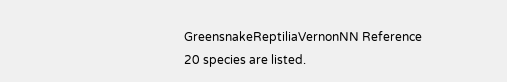GreensnakeReptiliaVernonNN Reference
20 species are listed.